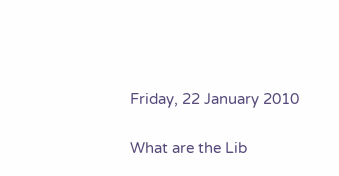Friday, 22 January 2010

What are the Lib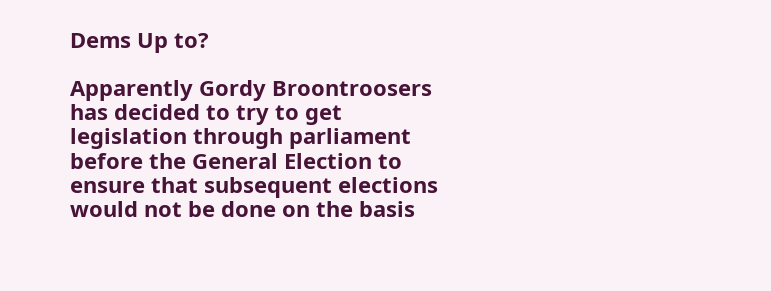Dems Up to?

Apparently Gordy Broontroosers has decided to try to get legislation through parliament before the General Election to ensure that subsequent elections would not be done on the basis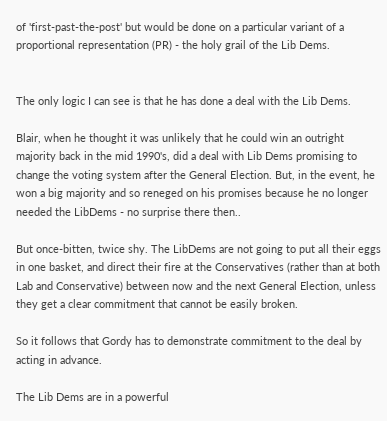of 'first-past-the-post' but would be done on a particular variant of a proportional representation (PR) - the holy grail of the Lib Dems.


The only logic I can see is that he has done a deal with the Lib Dems.

Blair, when he thought it was unlikely that he could win an outright majority back in the mid 1990's, did a deal with Lib Dems promising to change the voting system after the General Election. But, in the event, he won a big majority and so reneged on his promises because he no longer needed the LibDems - no surprise there then..

But once-bitten, twice shy. The LibDems are not going to put all their eggs in one basket, and direct their fire at the Conservatives (rather than at both Lab and Conservative) between now and the next General Election, unless they get a clear commitment that cannot be easily broken.

So it follows that Gordy has to demonstrate commitment to the deal by acting in advance.

The Lib Dems are in a powerful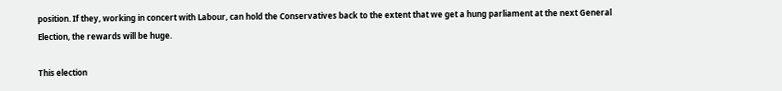position. If they, working in concert with Labour, can hold the Conservatives back to the extent that we get a hung parliament at the next General Election, the rewards will be huge.

This election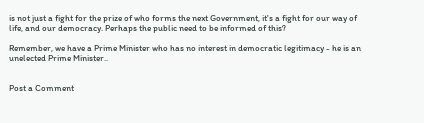is not just a fight for the prize of who forms the next Government, it's a fight for our way of life, and our democracy. Perhaps the public need to be informed of this?

Remember, we have a Prime Minister who has no interest in democratic legitimacy - he is an unelected Prime Minister..


Post a Comment